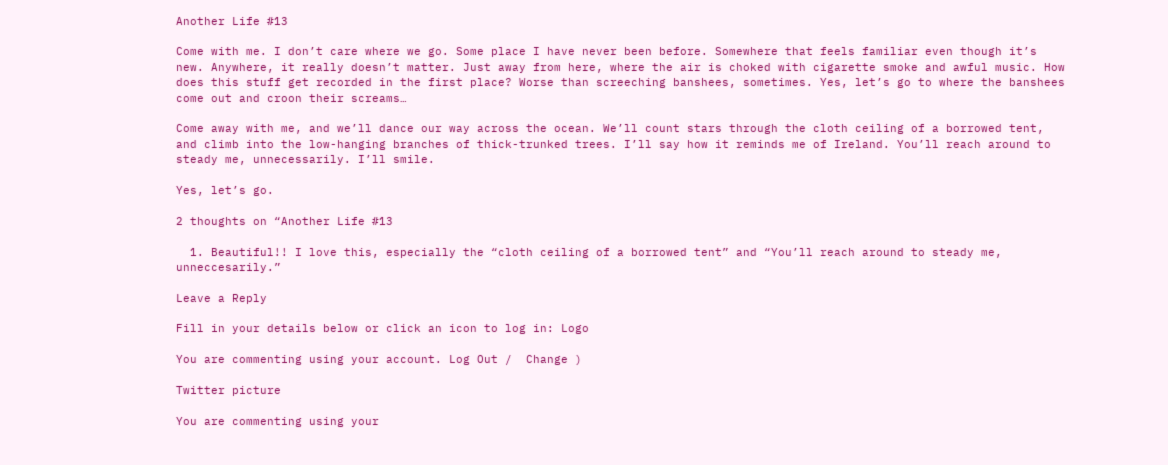Another Life #13

Come with me. I don’t care where we go. Some place I have never been before. Somewhere that feels familiar even though it’s new. Anywhere, it really doesn’t matter. Just away from here, where the air is choked with cigarette smoke and awful music. How does this stuff get recorded in the first place? Worse than screeching banshees, sometimes. Yes, let’s go to where the banshees come out and croon their screams…

Come away with me, and we’ll dance our way across the ocean. We’ll count stars through the cloth ceiling of a borrowed tent, and climb into the low-hanging branches of thick-trunked trees. I’ll say how it reminds me of Ireland. You’ll reach around to steady me, unnecessarily. I’ll smile.

Yes, let’s go.

2 thoughts on “Another Life #13

  1. Beautiful!! I love this, especially the “cloth ceiling of a borrowed tent” and “You’ll reach around to steady me, unneccesarily.”

Leave a Reply

Fill in your details below or click an icon to log in: Logo

You are commenting using your account. Log Out /  Change )

Twitter picture

You are commenting using your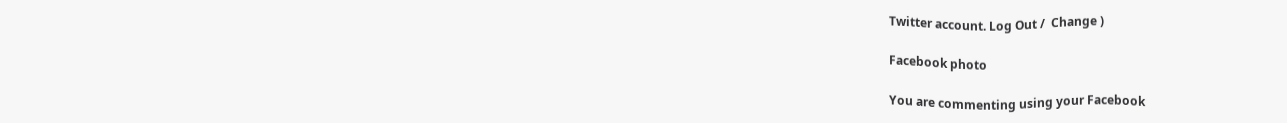Twitter account. Log Out /  Change )

Facebook photo

You are commenting using your Facebook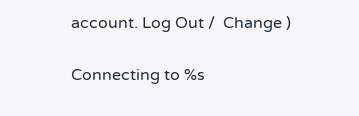account. Log Out /  Change )

Connecting to %s